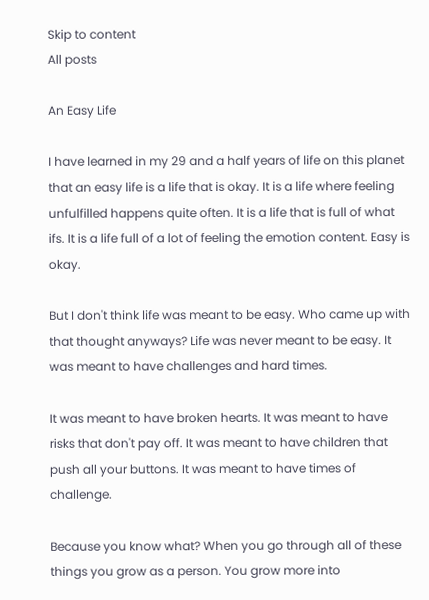Skip to content
All posts

An Easy Life

I have learned in my 29 and a half years of life on this planet that an easy life is a life that is okay. It is a life where feeling unfulfilled happens quite often. It is a life that is full of what ifs. It is a life full of a lot of feeling the emotion content. Easy is okay.

But I don't think life was meant to be easy. Who came up with that thought anyways? Life was never meant to be easy. It was meant to have challenges and hard times.

It was meant to have broken hearts. It was meant to have risks that don't pay off. It was meant to have children that push all your buttons. It was meant to have times of challenge.

Because you know what? When you go through all of these things you grow as a person. You grow more into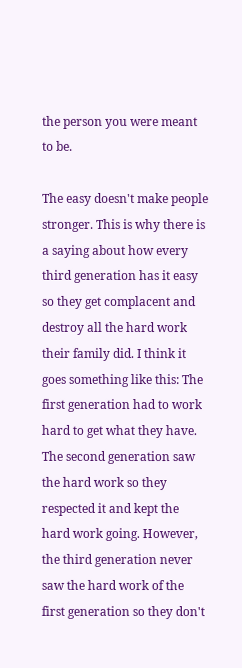the person you were meant to be.

The easy doesn't make people stronger. This is why there is a saying about how every third generation has it easy so they get complacent and destroy all the hard work their family did. I think it goes something like this: The first generation had to work hard to get what they have. The second generation saw the hard work so they respected it and kept the hard work going. However, the third generation never saw the hard work of the first generation so they don't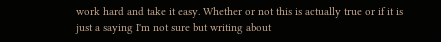work hard and take it easy. Whether or not this is actually true or if it is just a saying I'm not sure but writing about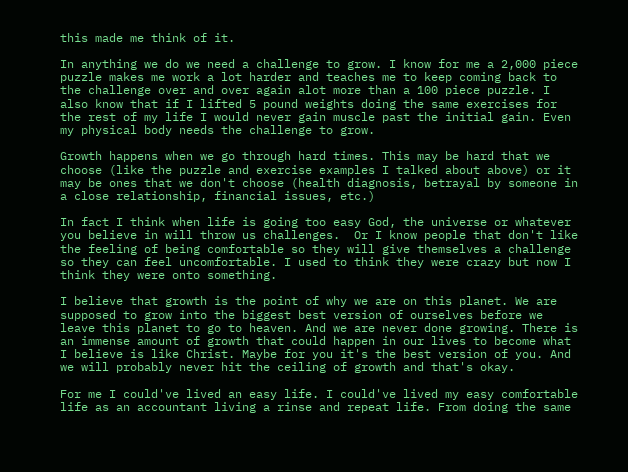this made me think of it.

In anything we do we need a challenge to grow. I know for me a 2,000 piece puzzle makes me work a lot harder and teaches me to keep coming back to the challenge over and over again alot more than a 100 piece puzzle. I also know that if I lifted 5 pound weights doing the same exercises for the rest of my life I would never gain muscle past the initial gain. Even my physical body needs the challenge to grow.

Growth happens when we go through hard times. This may be hard that we choose (like the puzzle and exercise examples I talked about above) or it may be ones that we don't choose (health diagnosis, betrayal by someone in a close relationship, financial issues, etc.)

In fact I think when life is going too easy God, the universe or whatever you believe in will throw us challenges.  Or I know people that don't like the feeling of being comfortable so they will give themselves a challenge so they can feel uncomfortable. I used to think they were crazy but now I think they were onto something.

I believe that growth is the point of why we are on this planet. We are supposed to grow into the biggest best version of ourselves before we leave this planet to go to heaven. And we are never done growing. There is an immense amount of growth that could happen in our lives to become what I believe is like Christ. Maybe for you it's the best version of you. And we will probably never hit the ceiling of growth and that's okay.

For me I could've lived an easy life. I could've lived my easy comfortable life as an accountant living a rinse and repeat life. From doing the same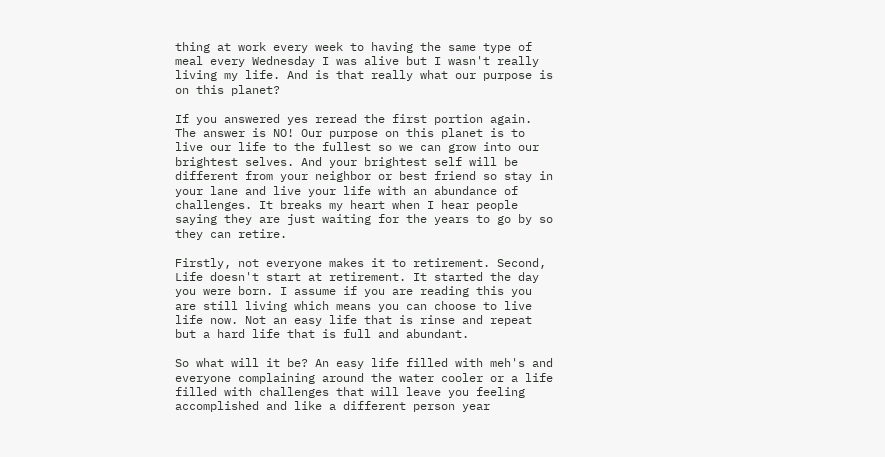thing at work every week to having the same type of meal every Wednesday I was alive but I wasn't really living my life. And is that really what our purpose is on this planet?

If you answered yes reread the first portion again. The answer is NO! Our purpose on this planet is to live our life to the fullest so we can grow into our brightest selves. And your brightest self will be different from your neighbor or best friend so stay in your lane and live your life with an abundance of challenges. It breaks my heart when I hear people saying they are just waiting for the years to go by so they can retire.

Firstly, not everyone makes it to retirement. Second, Life doesn't start at retirement. It started the day you were born. I assume if you are reading this you are still living which means you can choose to live life now. Not an easy life that is rinse and repeat but a hard life that is full and abundant.

So what will it be? An easy life filled with meh's and everyone complaining around the water cooler or a life filled with challenges that will leave you feeling accomplished and like a different person year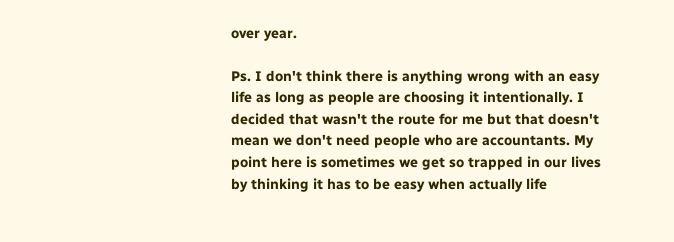over year.

Ps. I don't think there is anything wrong with an easy life as long as people are choosing it intentionally. I decided that wasn't the route for me but that doesn't mean we don't need people who are accountants. My point here is sometimes we get so trapped in our lives by thinking it has to be easy when actually life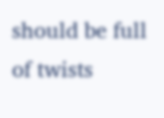should be full of twists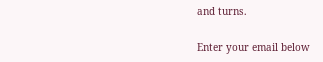and turns.

Enter your email below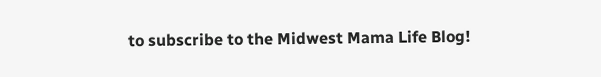to subscribe to the Midwest Mama Life Blog!